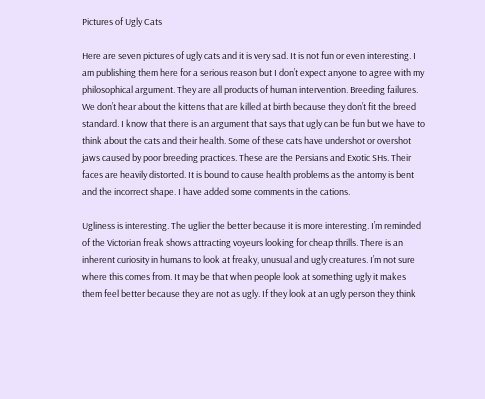Pictures of Ugly Cats

Here are seven pictures of ugly cats and it is very sad. It is not fun or even interesting. I am publishing them here for a serious reason but I don’t expect anyone to agree with my philosophical argument. They are all products of human intervention. Breeding failures. We don’t hear about the kittens that are killed at birth because they don’t fit the breed standard. I know that there is an argument that says that ugly can be fun but we have to think about the cats and their health. Some of these cats have undershot or overshot jaws caused by poor breeding practices. These are the Persians and Exotic SHs. Their faces are heavily distorted. It is bound to cause health problems as the antomy is bent and the incorrect shape. I have added some comments in the cations.

Ugliness is interesting. The uglier the better because it is more interesting. I’m reminded of the Victorian freak shows attracting voyeurs looking for cheap thrills. There is an inherent curiosity in humans to look at freaky, unusual and ugly creatures. I’m not sure where this comes from. It may be that when people look at something ugly it makes them feel better because they are not as ugly. If they look at an ugly person they think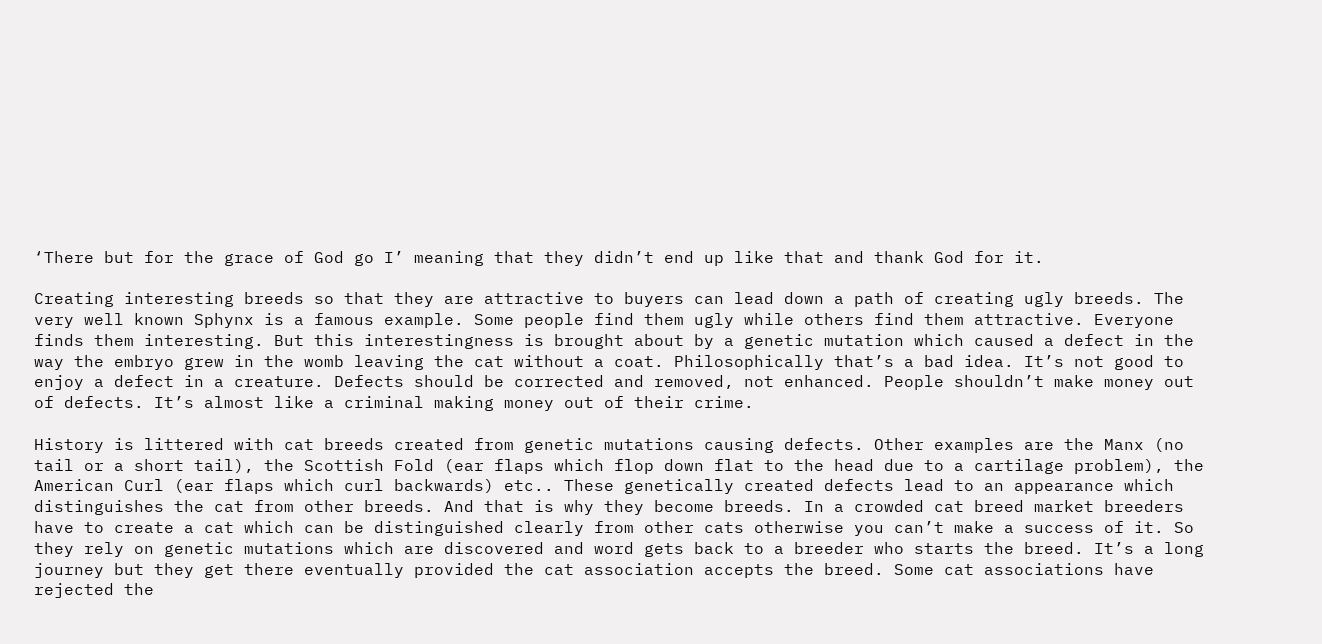‘There but for the grace of God go I’ meaning that they didn’t end up like that and thank God for it.

Creating interesting breeds so that they are attractive to buyers can lead down a path of creating ugly breeds. The very well known Sphynx is a famous example. Some people find them ugly while others find them attractive. Everyone finds them interesting. But this interestingness is brought about by a genetic mutation which caused a defect in the way the embryo grew in the womb leaving the cat without a coat. Philosophically that’s a bad idea. It’s not good to enjoy a defect in a creature. Defects should be corrected and removed, not enhanced. People shouldn’t make money out of defects. It’s almost like a criminal making money out of their crime.

History is littered with cat breeds created from genetic mutations causing defects. Other examples are the Manx (no tail or a short tail), the Scottish Fold (ear flaps which flop down flat to the head due to a cartilage problem), the American Curl (ear flaps which curl backwards) etc.. These genetically created defects lead to an appearance which distinguishes the cat from other breeds. And that is why they become breeds. In a crowded cat breed market breeders have to create a cat which can be distinguished clearly from other cats otherwise you can’t make a success of it. So they rely on genetic mutations which are discovered and word gets back to a breeder who starts the breed. It’s a long journey but they get there eventually provided the cat association accepts the breed. Some cat associations have rejected the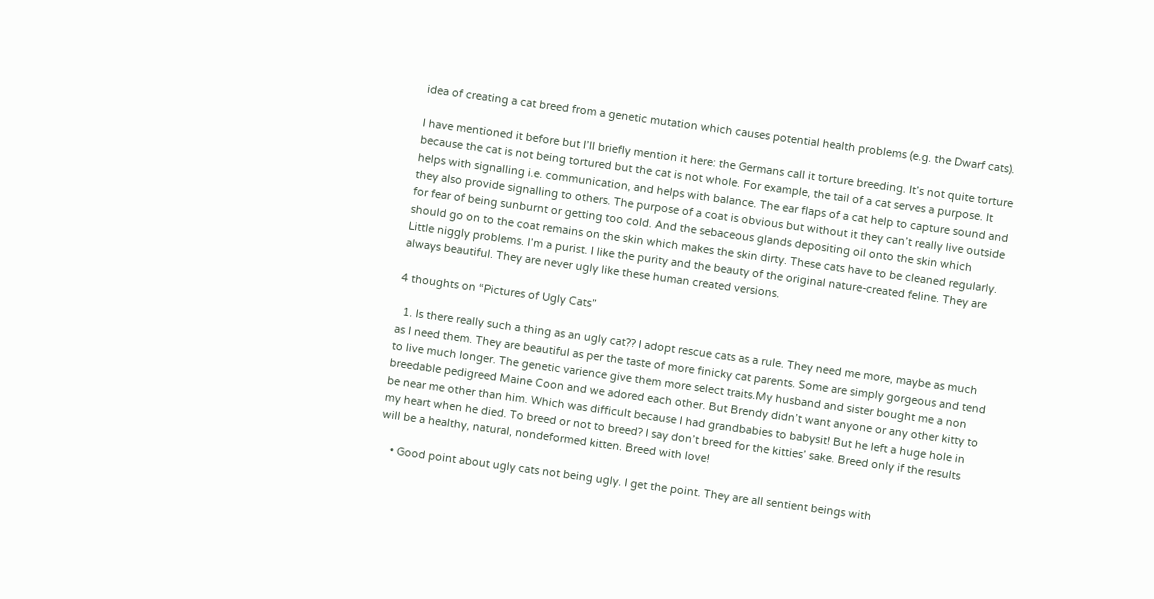idea of creating a cat breed from a genetic mutation which causes potential health problems (e.g. the Dwarf cats).

I have mentioned it before but I’ll briefly mention it here: the Germans call it torture breeding. It’s not quite torture because the cat is not being tortured but the cat is not whole. For example, the tail of a cat serves a purpose. It helps with signalling i.e. communication, and helps with balance. The ear flaps of a cat help to capture sound and they also provide signalling to others. The purpose of a coat is obvious but without it they can’t really live outside for fear of being sunburnt or getting too cold. And the sebaceous glands depositing oil onto the skin which should go on to the coat remains on the skin which makes the skin dirty. These cats have to be cleaned regularly. Little niggly problems. I’m a purist. I like the purity and the beauty of the original nature-created feline. They are always beautiful. They are never ugly like these human created versions.

4 thoughts on “Pictures of Ugly Cats”

  1. Is there really such a thing as an ugly cat?? I adopt rescue cats as a rule. They need me more, maybe as much as I need them. They are beautiful as per the taste of more finicky cat parents. Some are simply gorgeous and tend to live much longer. The genetic varience give them more select traits.My husband and sister bought me a non breedable pedigreed Maine Coon and we adored each other. But Brendy didn’t want anyone or any other kitty to be near me other than him. Which was difficult because I had grandbabies to babysit! But he left a huge hole in my heart when he died. To breed or not to breed? I say don’t breed for the kitties’ sake. Breed only if the results will be a healthy, natural, nondeformed kitten. Breed with love!

    • Good point about ugly cats not being ugly. I get the point. They are all sentient beings with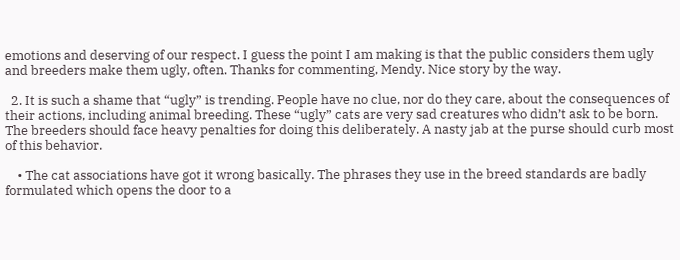emotions and deserving of our respect. I guess the point I am making is that the public considers them ugly and breeders make them ugly, often. Thanks for commenting, Mendy. Nice story by the way.

  2. It is such a shame that “ugly” is trending. People have no clue, nor do they care, about the consequences of their actions, including animal breeding. These “ugly” cats are very sad creatures who didn’t ask to be born. The breeders should face heavy penalties for doing this deliberately. A nasty jab at the purse should curb most of this behavior.

    • The cat associations have got it wrong basically. The phrases they use in the breed standards are badly formulated which opens the door to a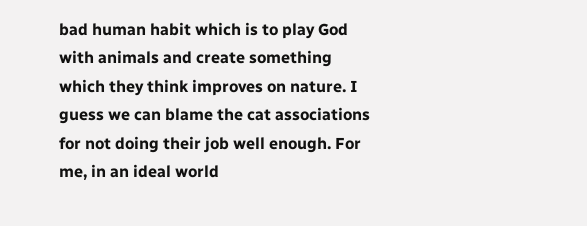bad human habit which is to play God with animals and create something which they think improves on nature. I guess we can blame the cat associations for not doing their job well enough. For me, in an ideal world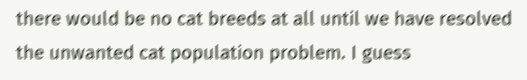there would be no cat breeds at all until we have resolved the unwanted cat population problem. I guess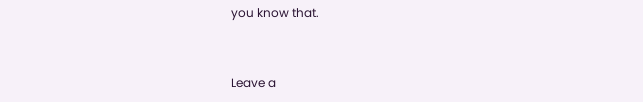you know that.


Leave a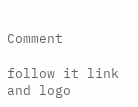Comment

follow it link and logo